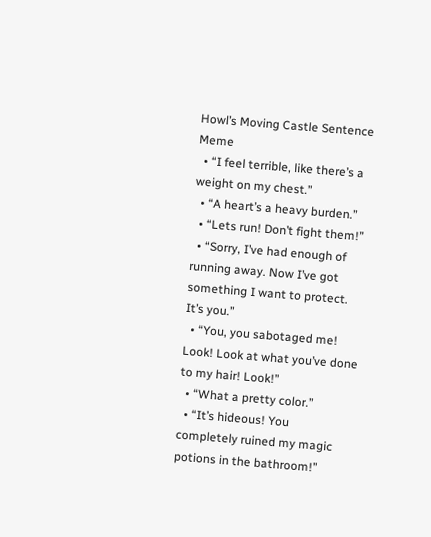Howl’s Moving Castle Sentence Meme
  • “I feel terrible, like there’s a weight on my chest.”
  • “A heart’s a heavy burden.”
  • “Lets run! Don’t fight them!”
  • “Sorry, I’ve had enough of running away. Now I’ve got something I want to protect. It’s you.”
  • “You, you sabotaged me! Look! Look at what you’ve done to my hair! Look!”
  • “What a pretty color.”
  • “It’s hideous! You completely ruined my magic potions in the bathroom!”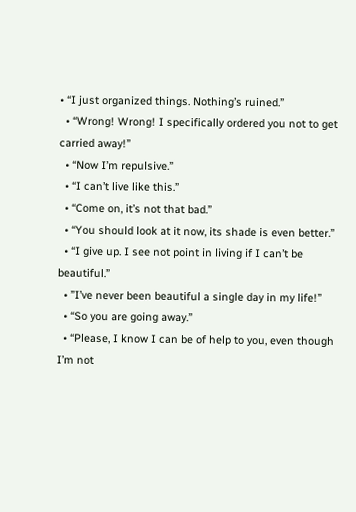• “I just organized things. Nothing’s ruined.”
  • “Wrong! Wrong! I specifically ordered you not to get carried away!”
  • “Now I’m repulsive.”
  • “I can’t live like this.”
  • “Come on, it’s not that bad.”
  • “You should look at it now, its shade is even better.”
  • “I give up. I see not point in living if I can’t be beautiful.”
  • ”I’ve never been beautiful a single day in my life!”
  • “So you are going away.”
  • “Please, I know I can be of help to you, even though I’m not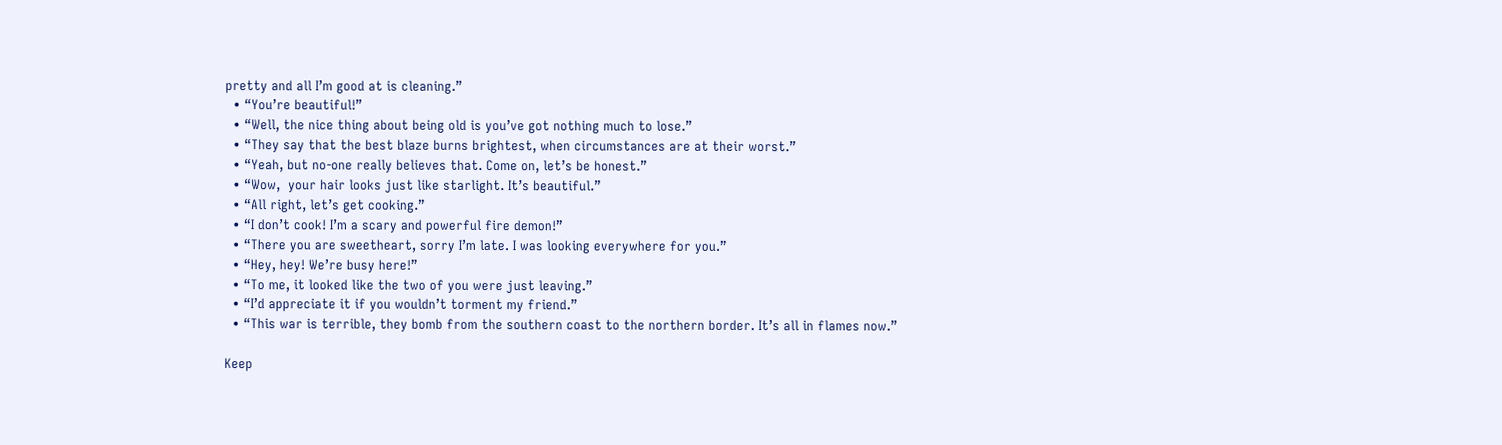pretty and all I’m good at is cleaning.”
  • “You’re beautiful!”
  • “Well, the nice thing about being old is you’ve got nothing much to lose.”
  • “They say that the best blaze burns brightest, when circumstances are at their worst.”
  • “Yeah, but no-one really believes that. Come on, let’s be honest.”
  • “Wow,  your hair looks just like starlight. It’s beautiful.”
  • “All right, let’s get cooking.”
  • “I don’t cook! I’m a scary and powerful fire demon!”
  • “There you are sweetheart, sorry I’m late. I was looking everywhere for you.”
  • “Hey, hey! We’re busy here!”
  • “To me, it looked like the two of you were just leaving.”
  • “I’d appreciate it if you wouldn’t torment my friend.”
  • “This war is terrible, they bomb from the southern coast to the northern border. It’s all in flames now.”

Keep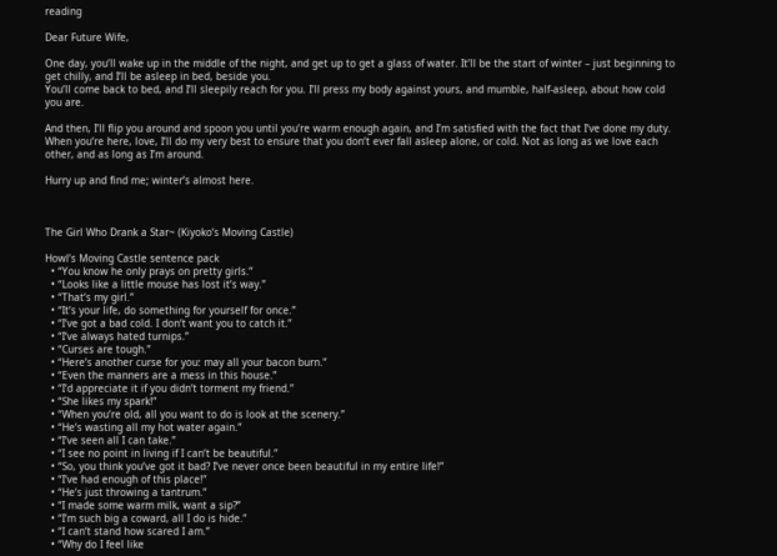reading

Dear Future Wife,

One day, you’ll wake up in the middle of the night, and get up to get a glass of water. It’ll be the start of winter – just beginning to get chilly, and I’ll be asleep in bed, beside you.
You’ll come back to bed, and I’ll sleepily reach for you. I’ll press my body against yours, and mumble, half-asleep, about how cold you are.

And then, I’ll flip you around and spoon you until you’re warm enough again, and I’m satisfied with the fact that I’ve done my duty.
When you’re here, love, I’ll do my very best to ensure that you don’t ever fall asleep alone, or cold. Not as long as we love each other, and as long as I’m around.

Hurry up and find me; winter’s almost here.



The Girl Who Drank a Star~ (Kiyoko’s Moving Castle)

Howl’s Moving Castle sentence pack
  • “You know he only prays on pretty girls.”
  • “Looks like a little mouse has lost it’s way.”
  • “That’s my girl.”
  • “It’s your life, do something for yourself for once.”
  • “I’ve got a bad cold. I don’t want you to catch it.”
  • “I’ve always hated turnips.”
  • “Curses are tough.”
  • “Here’s another curse for you: may all your bacon burn.”
  • “Even the manners are a mess in this house.”
  • “I’d appreciate it if you didn’t torment my friend.”
  • “She likes my spark!”
  • “When you’re old, all you want to do is look at the scenery.”
  • “He’s wasting all my hot water again.”
  • “I’ve seen all I can take.”
  • “I see no point in living if I can’t be beautiful.”
  • “So, you think you’ve got it bad? I’ve never once been beautiful in my entire life!”
  • “I’ve had enough of this place!”
  • “He’s just throwing a tantrum.”
  • “I made some warm milk, want a sip?”
  • “I’m such big a coward, all I do is hide.”
  • “I can’t stand how scared I am.”
  • “Why do I feel like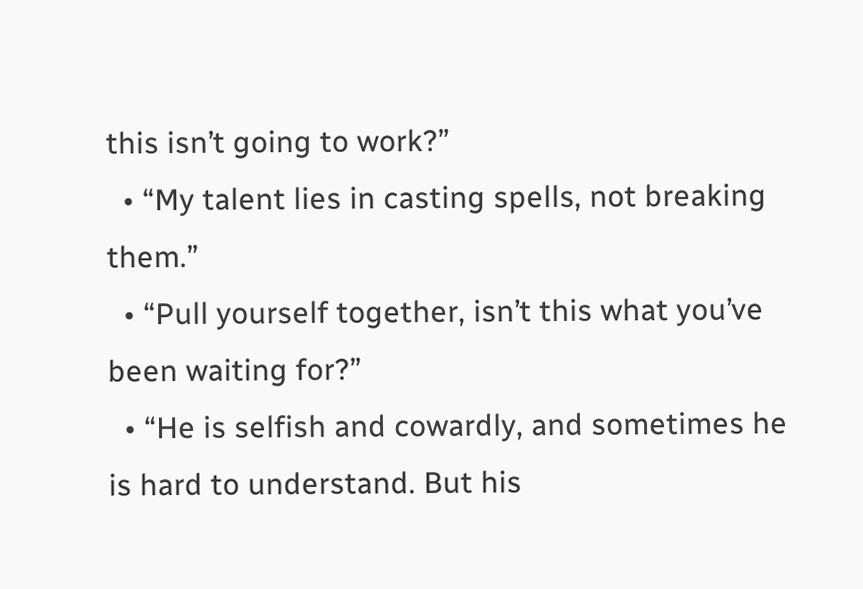this isn’t going to work?”
  • “My talent lies in casting spells, not breaking them.”
  • “Pull yourself together, isn’t this what you’ve been waiting for?”
  • “He is selfish and cowardly, and sometimes he is hard to understand. But his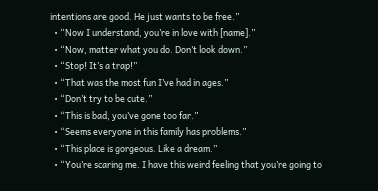intentions are good. He just wants to be free.”
  • “Now I understand, you’re in love with [name].”
  • “Now, matter what you do. Don’t look down.”
  • “Stop! It’s a trap!”
  • “That was the most fun I’ve had in ages.”
  • “Don’t try to be cute.”
  • “This is bad, you’ve gone too far.”
  • “Seems everyone in this family has problems.”
  • “This place is gorgeous. Like a dream.”
  • “You’re scaring me. I have this weird feeling that you’re going to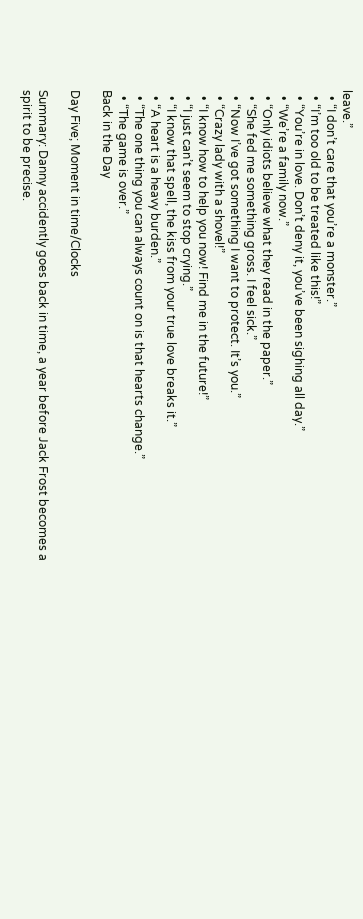leave.”
  • “I don’t care that you’re a monster.”
  • “I’m too old to be treated like this!”
  • “You’re in love. Don’t deny it, you’ve been sighing all day.”
  • “We’re a family now.”
  • “Only idiots believe what they read in the paper.”
  • “She fed me something gross. I feel sick.”
  • “Now I’ve got something I want to protect. It’s you.”
  • “Crazy lady with a shovel!”
  • “I know how to help you now! Find me in the future!”
  • “I just can’t seem to stop crying.”
  • “I know that spell, the kiss from your true love breaks it.”
  • “A heart is a heavy burden.”
  • “The one thing you can always count on is that hearts change.”
  • “The game is over.”
Back in the Day

Day Five; Moment in time/Clocks

Summary: Danny accidently goes back in time, a year before Jack Frost becomes a spirit to be precise.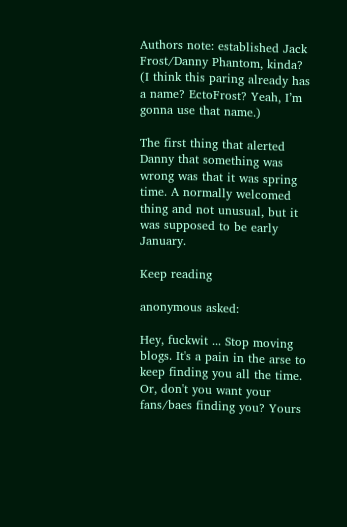Authors note: established Jack Frost/Danny Phantom, kinda? (I think this paring already has a name? EctoFrost? Yeah, I’m gonna use that name.)

The first thing that alerted Danny that something was wrong was that it was spring time. A normally welcomed thing and not unusual, but it was supposed to be early January.

Keep reading

anonymous asked:

Hey, fuckwit ... Stop moving blogs. It's a pain in the arse to keep finding you all the time. Or, don't you want your fans/baes finding you? Yours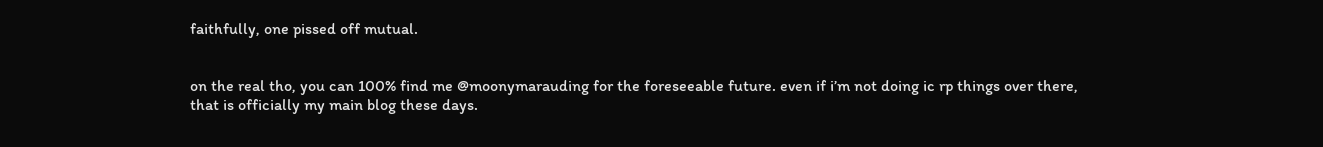faithfully, one pissed off mutual.


on the real tho, you can 100% find me @moonymarauding for the foreseeable future. even if i’m not doing ic rp things over there, that is officially my main blog these days.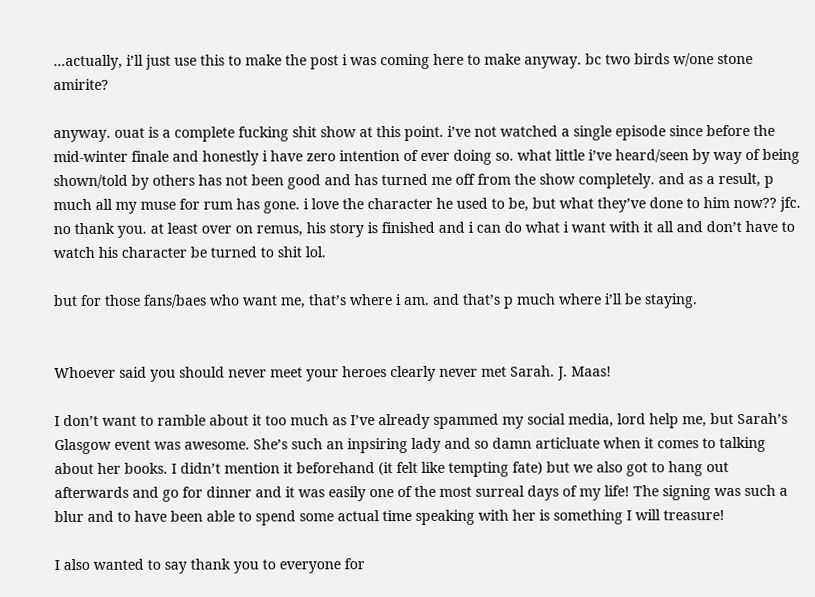…actually, i’ll just use this to make the post i was coming here to make anyway. bc two birds w/one stone amirite?

anyway. ouat is a complete fucking shit show at this point. i’ve not watched a single episode since before the mid-winter finale and honestly i have zero intention of ever doing so. what little i’ve heard/seen by way of being shown/told by others has not been good and has turned me off from the show completely. and as a result, p much all my muse for rum has gone. i love the character he used to be, but what they’ve done to him now?? jfc. no thank you. at least over on remus, his story is finished and i can do what i want with it all and don’t have to watch his character be turned to shit lol.

but for those fans/baes who want me, that’s where i am. and that’s p much where i’ll be staying.


Whoever said you should never meet your heroes clearly never met Sarah. J. Maas!

I don’t want to ramble about it too much as I’ve already spammed my social media, lord help me, but Sarah’s Glasgow event was awesome. She’s such an inpsiring lady and so damn articluate when it comes to talking about her books. I didn’t mention it beforehand (it felt like tempting fate) but we also got to hang out afterwards and go for dinner and it was easily one of the most surreal days of my life! The signing was such a blur and to have been able to spend some actual time speaking with her is something I will treasure!

I also wanted to say thank you to everyone for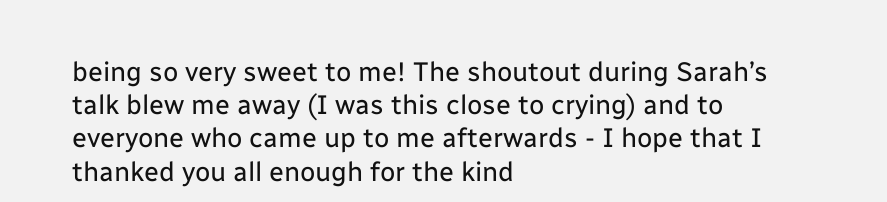being so very sweet to me! The shoutout during Sarah’s talk blew me away (I was this close to crying) and to everyone who came up to me afterwards - I hope that I thanked you all enough for the kind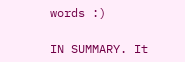words :)

IN SUMMARY. It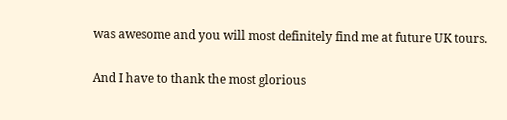was awesome and you will most definitely find me at future UK tours.

And I have to thank the most glorious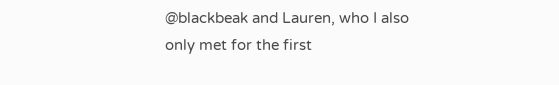@blackbeak and Lauren, who I also only met for the first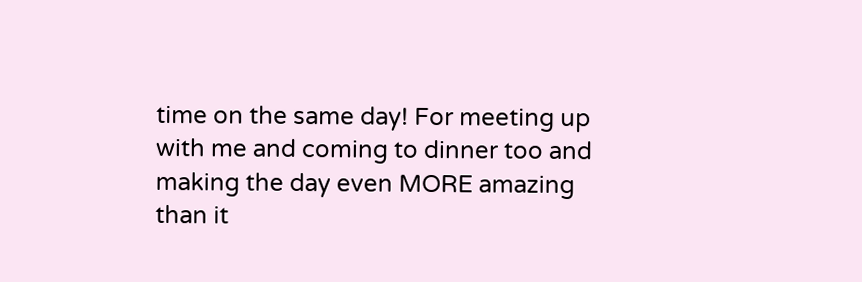time on the same day! For meeting up with me and coming to dinner too and making the day even MORE amazing than it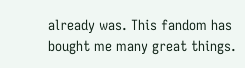already was. This fandom has bought me many great things.